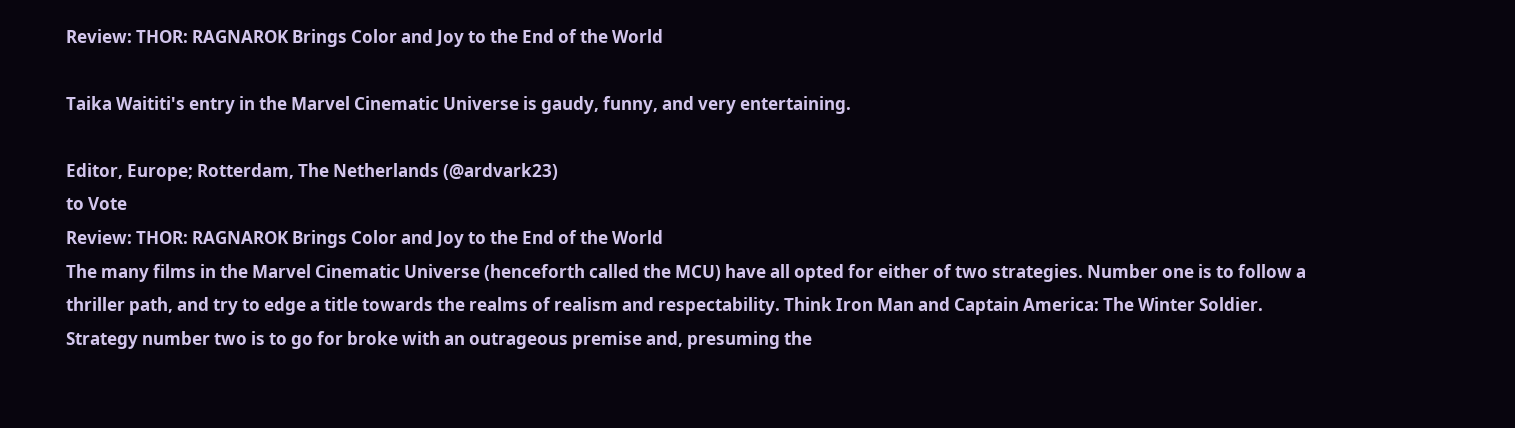Review: THOR: RAGNAROK Brings Color and Joy to the End of the World

Taika Waititi's entry in the Marvel Cinematic Universe is gaudy, funny, and very entertaining.

Editor, Europe; Rotterdam, The Netherlands (@ardvark23)
to Vote
Review: THOR: RAGNAROK Brings Color and Joy to the End of the World
The many films in the Marvel Cinematic Universe (henceforth called the MCU) have all opted for either of two strategies. Number one is to follow a thriller path, and try to edge a title towards the realms of realism and respectability. Think Iron Man and Captain America: The Winter Soldier. Strategy number two is to go for broke with an outrageous premise and, presuming the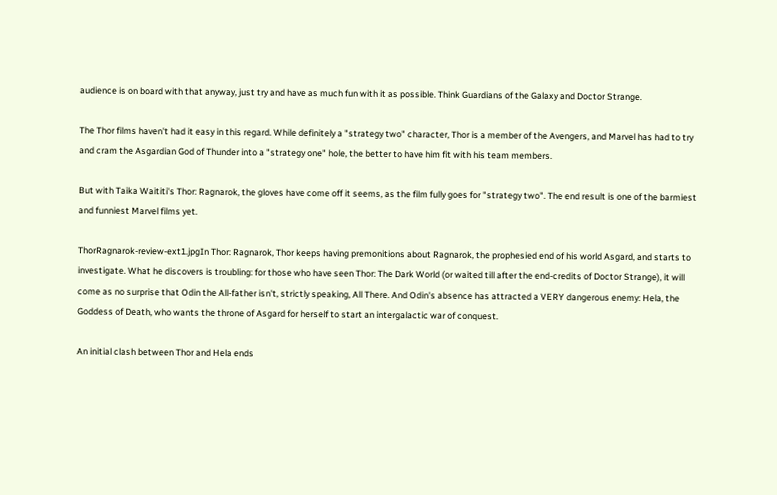audience is on board with that anyway, just try and have as much fun with it as possible. Think Guardians of the Galaxy and Doctor Strange.

The Thor films haven't had it easy in this regard. While definitely a "strategy two" character, Thor is a member of the Avengers, and Marvel has had to try and cram the Asgardian God of Thunder into a "strategy one" hole, the better to have him fit with his team members.

But with Taika Waititi's Thor: Ragnarok, the gloves have come off it seems, as the film fully goes for "strategy two". The end result is one of the barmiest and funniest Marvel films yet.

ThorRagnarok-review-ext1.jpgIn Thor: Ragnarok, Thor keeps having premonitions about Ragnarok, the prophesied end of his world Asgard, and starts to investigate. What he discovers is troubling: for those who have seen Thor: The Dark World (or waited till after the end-credits of Doctor Strange), it will come as no surprise that Odin the All-father isn't, strictly speaking, All There. And Odin's absence has attracted a VERY dangerous enemy: Hela, the Goddess of Death, who wants the throne of Asgard for herself to start an intergalactic war of conquest.

An initial clash between Thor and Hela ends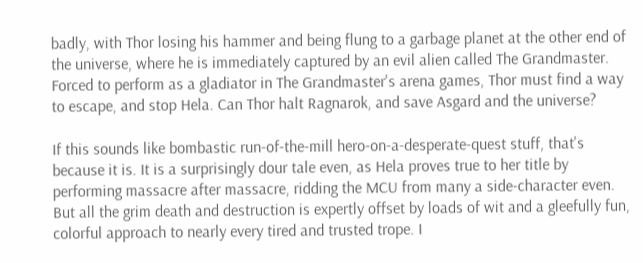badly, with Thor losing his hammer and being flung to a garbage planet at the other end of the universe, where he is immediately captured by an evil alien called The Grandmaster. Forced to perform as a gladiator in The Grandmaster's arena games, Thor must find a way to escape, and stop Hela. Can Thor halt Ragnarok, and save Asgard and the universe?

If this sounds like bombastic run-of-the-mill hero-on-a-desperate-quest stuff, that's because it is. It is a surprisingly dour tale even, as Hela proves true to her title by performing massacre after massacre, ridding the MCU from many a side-character even. But all the grim death and destruction is expertly offset by loads of wit and a gleefully fun, colorful approach to nearly every tired and trusted trope. I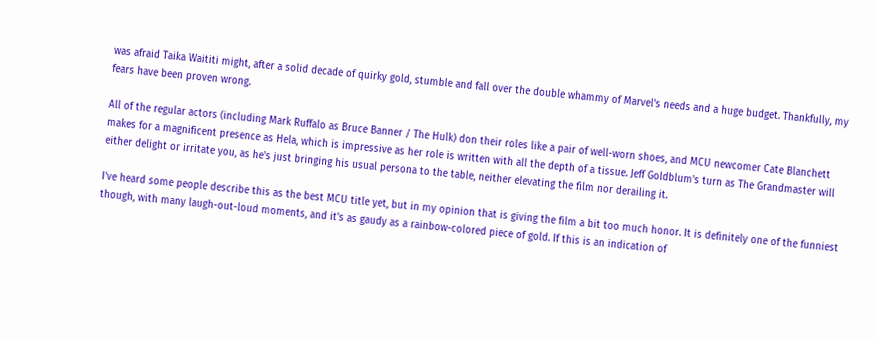was afraid Taika Waititi might, after a solid decade of quirky gold, stumble and fall over the double whammy of Marvel's needs and a huge budget. Thankfully, my fears have been proven wrong.

All of the regular actors (including Mark Ruffalo as Bruce Banner / The Hulk) don their roles like a pair of well-worn shoes, and MCU newcomer Cate Blanchett makes for a magnificent presence as Hela, which is impressive as her role is written with all the depth of a tissue. Jeff Goldblum's turn as The Grandmaster will either delight or irritate you, as he's just bringing his usual persona to the table, neither elevating the film nor derailing it.

I've heard some people describe this as the best MCU title yet, but in my opinion that is giving the film a bit too much honor. It is definitely one of the funniest though, with many laugh-out-loud moments, and it's as gaudy as a rainbow-colored piece of gold. If this is an indication of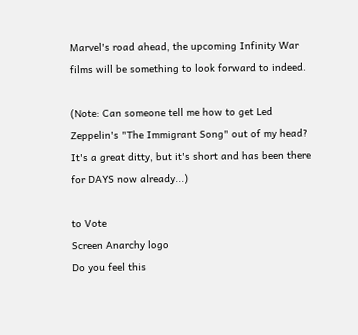Marvel's road ahead, the upcoming Infinity War films will be something to look forward to indeed.

(Note: Can someone tell me how to get Led Zeppelin's "The Immigrant Song" out of my head? It's a great ditty, but it's short and has been there for DAYS now already...)

to Vote
Screen Anarchy logo
Do you feel this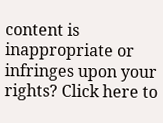content is inappropriate or infringes upon your rights? Click here to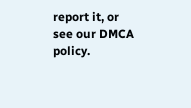report it, or see our DMCA policy.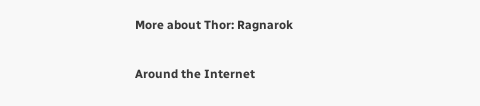More about Thor: Ragnarok

Around the Internet